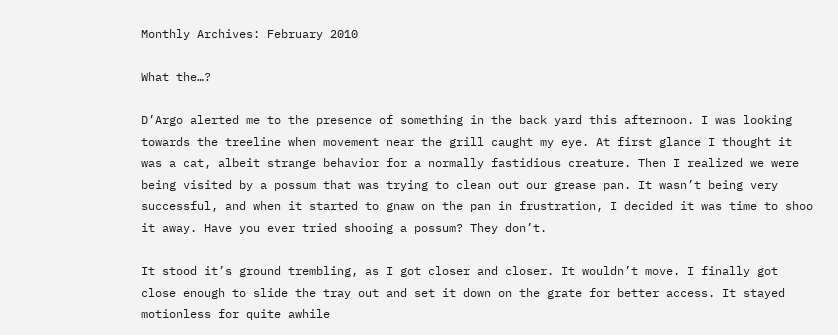Monthly Archives: February 2010

What the…?

D’Argo alerted me to the presence of something in the back yard this afternoon. I was looking towards the treeline when movement near the grill caught my eye. At first glance I thought it was a cat, albeit strange behavior for a normally fastidious creature. Then I realized we were being visited by a possum that was trying to clean out our grease pan. It wasn’t being very successful, and when it started to gnaw on the pan in frustration, I decided it was time to shoo it away. Have you ever tried shooing a possum? They don’t.

It stood it’s ground trembling, as I got closer and closer. It wouldn’t move. I finally got close enough to slide the tray out and set it down on the grate for better access. It stayed motionless for quite awhile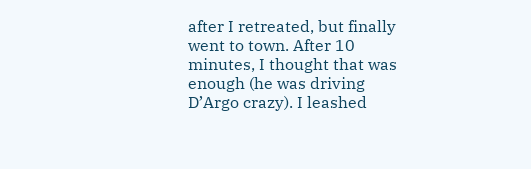after I retreated, but finally went to town. After 10 minutes, I thought that was enough (he was driving D’Argo crazy). I leashed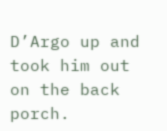D’Argo up and took him out on the back porch.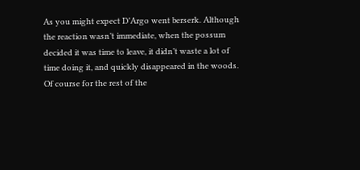As you might expect D’Argo went berserk. Although the reaction wasn’t immediate, when the possum decided it was time to leave, it didn’t waste a lot of time doing it, and quickly disappeared in the woods. Of course for the rest of the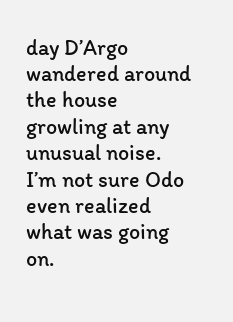day D’Argo wandered around the house growling at any unusual noise. I’m not sure Odo even realized what was going on.